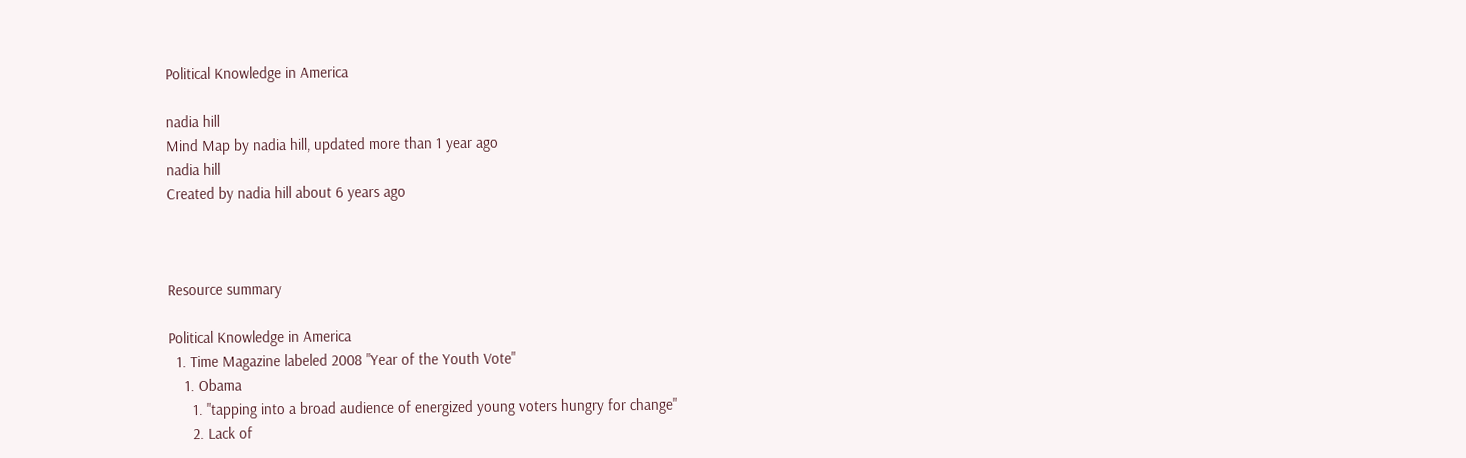Political Knowledge in America

nadia hill
Mind Map by nadia hill, updated more than 1 year ago
nadia hill
Created by nadia hill about 6 years ago



Resource summary

Political Knowledge in America
  1. Time Magazine labeled 2008 "Year of the Youth Vote"
    1. Obama
      1. "tapping into a broad audience of energized young voters hungry for change"
      2. Lack of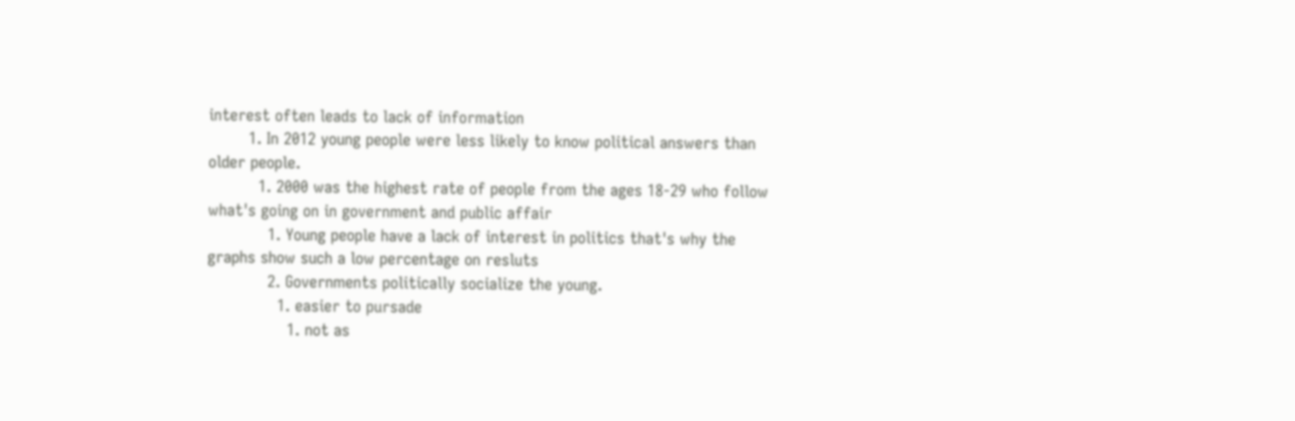interest often leads to lack of information
        1. In 2012 young people were less likely to know political answers than older people.
          1. 2000 was the highest rate of people from the ages 18-29 who follow what's going on in government and public affair
            1. Young people have a lack of interest in politics that's why the graphs show such a low percentage on resluts
            2. Governments politically socialize the young.
              1. easier to pursade
                1. not as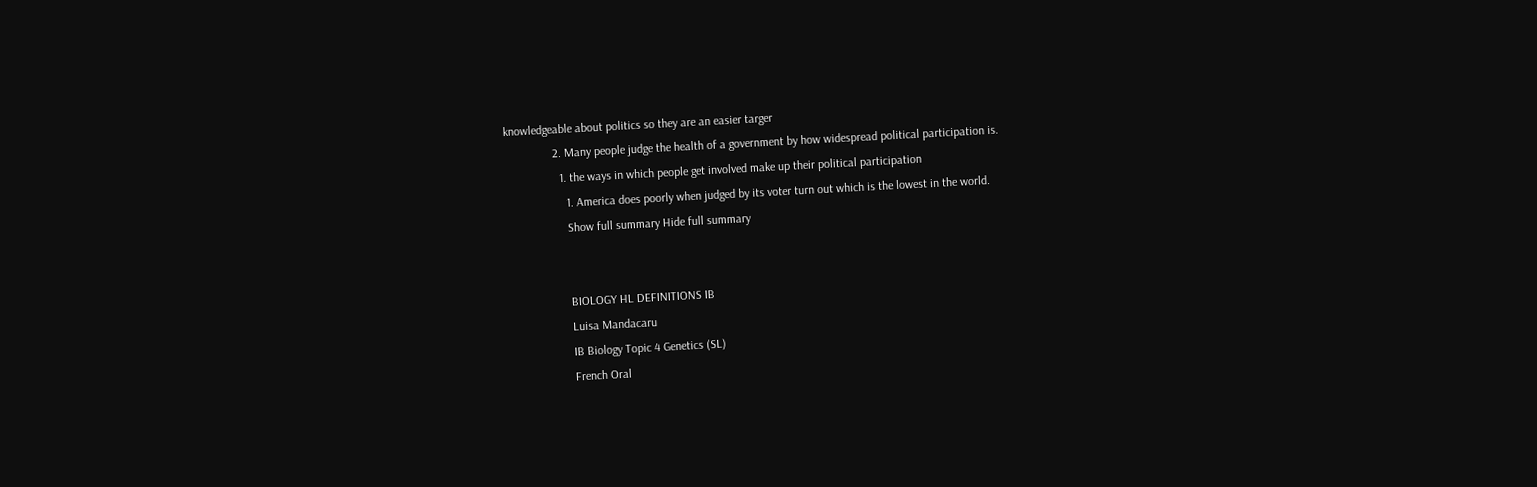knowledgeable about politics so they are an easier targer
                2. Many people judge the health of a government by how widespread political participation is.
                  1. the ways in which people get involved make up their political participation
                    1. America does poorly when judged by its voter turn out which is the lowest in the world.
                    Show full summary Hide full summary


                    BIOLOGY HL DEFINITIONS IB
                    Luisa Mandacaru
                    IB Biology Topic 4 Genetics (SL)
                    French Oral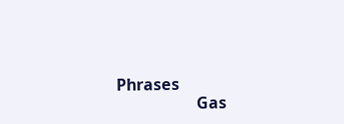Phrases
                    Gas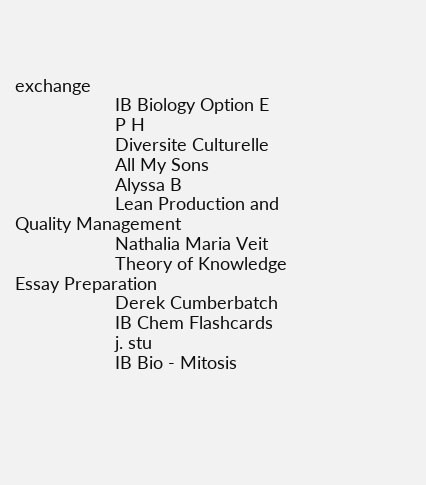exchange
                    IB Biology Option E
                    P H
                    Diversite Culturelle
                    All My Sons
                    Alyssa B
                    Lean Production and Quality Management
                    Nathalia Maria Veit
                    Theory of Knowledge Essay Preparation
                    Derek Cumberbatch
                    IB Chem Flashcards
                    j. stu
                    IB Bio - Mitosis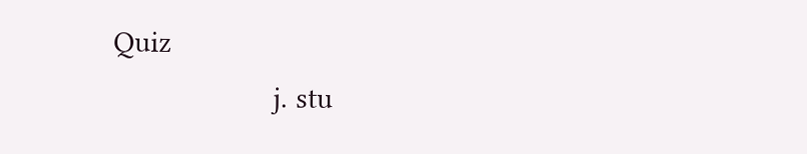Quiz
                    j. stu